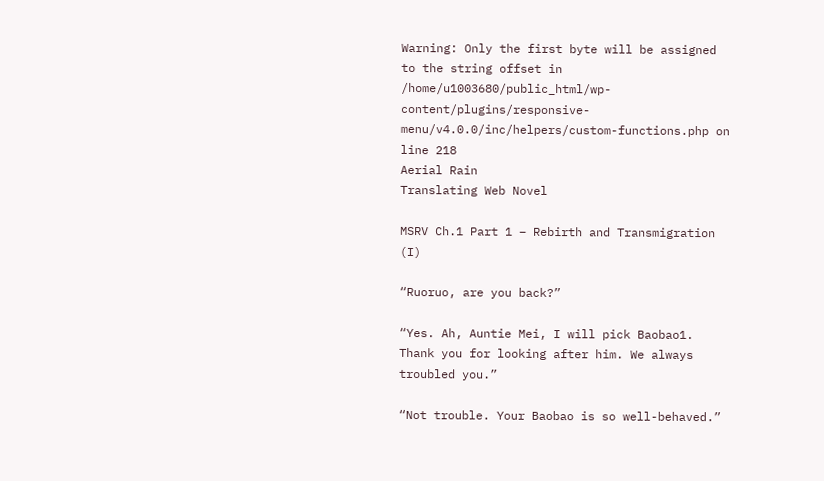Warning: Only the first byte will be assigned to the string offset in /home/u1003680/public_html/wp-content/plugins/responsive-menu/v4.0.0/inc/helpers/custom-functions.php on line 218
Aerial Rain
Translating Web Novel

MSRV Ch.1 Part 1 – Rebirth and Transmigration (I)

“Ruoruo, are you back?”

“Yes. Ah, Auntie Mei, I will pick Baobao1. Thank you for looking after him. We always troubled you.”

“Not trouble. Your Baobao is so well-behaved.”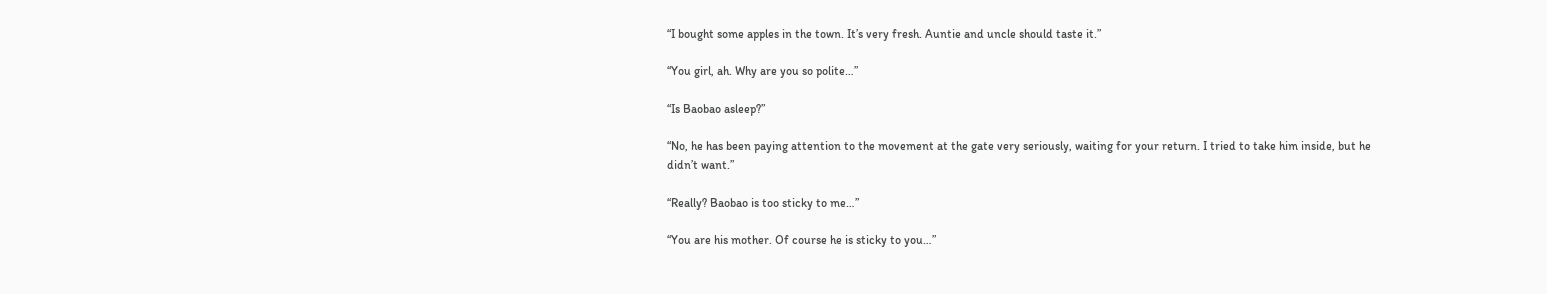“I bought some apples in the town. It’s very fresh. Auntie and uncle should taste it.”

“You girl, ah. Why are you so polite…”

“Is Baobao asleep?”

“No, he has been paying attention to the movement at the gate very seriously, waiting for your return. I tried to take him inside, but he didn’t want.”

“Really? Baobao is too sticky to me…”

“You are his mother. Of course he is sticky to you…”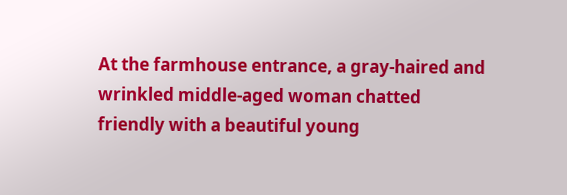At the farmhouse entrance, a gray-haired and wrinkled middle-aged woman chatted friendly with a beautiful young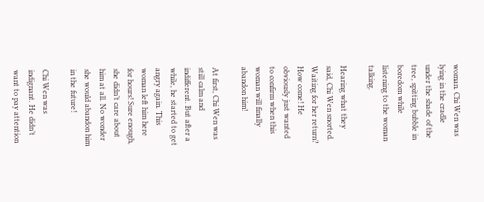woman. Chi Wen was lying in the cradle under the shade of the tree, spitting bubble in boredom while listening to the woman talking.

Hearing what they said, Chi Wen snorted. Waiting for her return? How come! He obviously just wanted to confirm when this woman will finally abandon him!

At first, Chi Wen was still calm and indifferent. But after a while, he started to get angry again. This woman left him here for hours! Sure enough, she didn’t care about him at all. No wonder she would abandon him in the future!

Chi Wen was indignant. He didn’t want to pay attention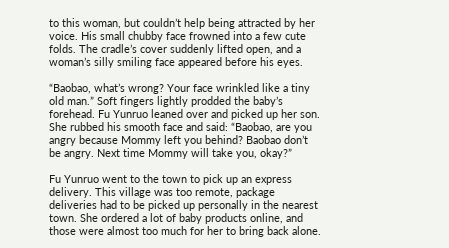to this woman, but couldn’t help being attracted by her voice. His small chubby face frowned into a few cute folds. The cradle’s cover suddenly lifted open, and a woman’s silly smiling face appeared before his eyes.

“Baobao, what’s wrong? Your face wrinkled like a tiny old man.” Soft fingers lightly prodded the baby’s forehead. Fu Yunruo leaned over and picked up her son. She rubbed his smooth face and said: “Baobao, are you angry because Mommy left you behind? Baobao don’t be angry. Next time Mommy will take you, okay?”

Fu Yunruo went to the town to pick up an express delivery. This village was too remote, package deliveries had to be picked up personally in the nearest town. She ordered a lot of baby products online, and those were almost too much for her to bring back alone.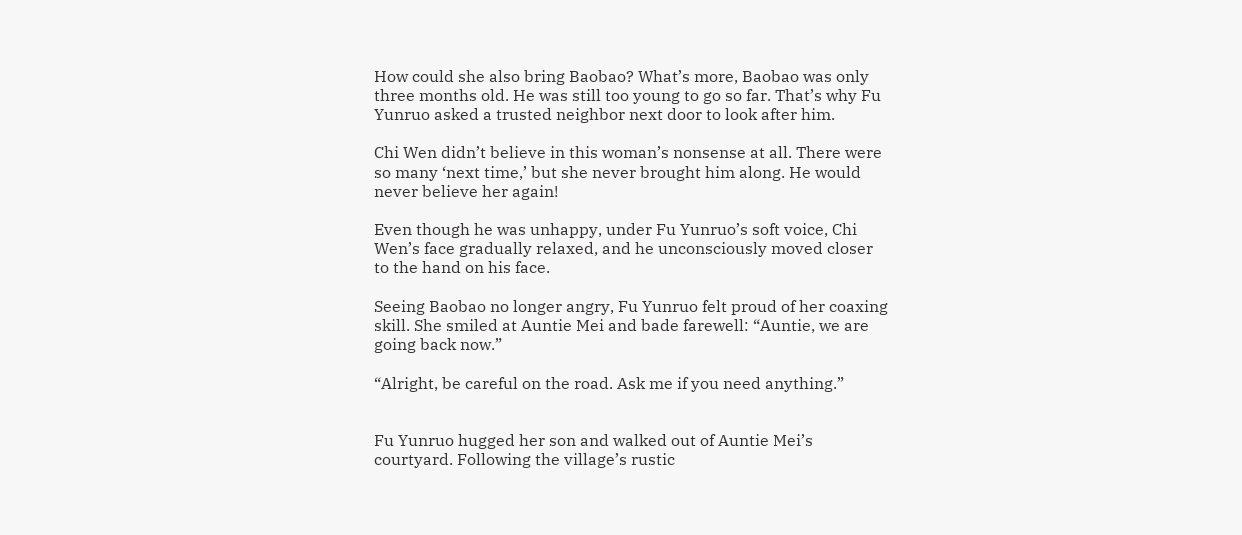How could she also bring Baobao? What’s more, Baobao was only three months old. He was still too young to go so far. That’s why Fu Yunruo asked a trusted neighbor next door to look after him.

Chi Wen didn’t believe in this woman’s nonsense at all. There were so many ‘next time,’ but she never brought him along. He would never believe her again!

Even though he was unhappy, under Fu Yunruo’s soft voice, Chi Wen’s face gradually relaxed, and he unconsciously moved closer to the hand on his face.

Seeing Baobao no longer angry, Fu Yunruo felt proud of her coaxing skill. She smiled at Auntie Mei and bade farewell: “Auntie, we are going back now.”

“Alright, be careful on the road. Ask me if you need anything.”


Fu Yunruo hugged her son and walked out of Auntie Mei’s courtyard. Following the village’s rustic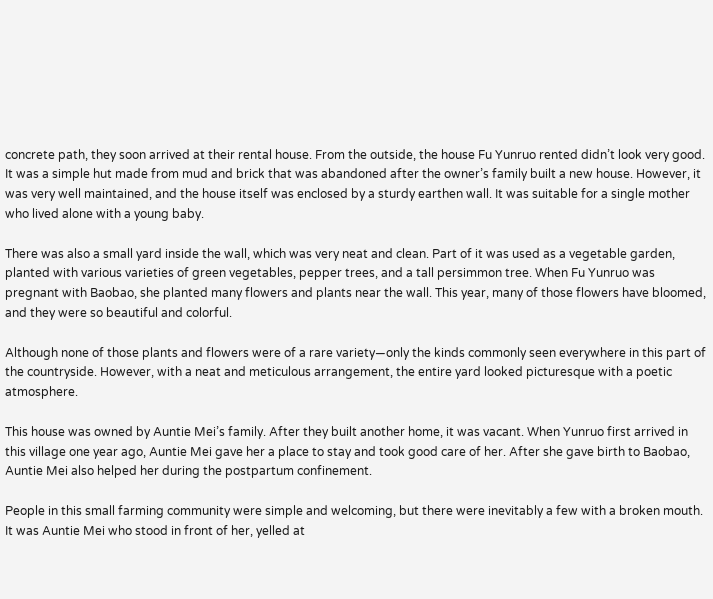concrete path, they soon arrived at their rental house. From the outside, the house Fu Yunruo rented didn’t look very good. It was a simple hut made from mud and brick that was abandoned after the owner’s family built a new house. However, it was very well maintained, and the house itself was enclosed by a sturdy earthen wall. It was suitable for a single mother who lived alone with a young baby.

There was also a small yard inside the wall, which was very neat and clean. Part of it was used as a vegetable garden, planted with various varieties of green vegetables, pepper trees, and a tall persimmon tree. When Fu Yunruo was pregnant with Baobao, she planted many flowers and plants near the wall. This year, many of those flowers have bloomed, and they were so beautiful and colorful.

Although none of those plants and flowers were of a rare variety—only the kinds commonly seen everywhere in this part of the countryside. However, with a neat and meticulous arrangement, the entire yard looked picturesque with a poetic atmosphere.

This house was owned by Auntie Mei’s family. After they built another home, it was vacant. When Yunruo first arrived in this village one year ago, Auntie Mei gave her a place to stay and took good care of her. After she gave birth to Baobao, Auntie Mei also helped her during the postpartum confinement.

People in this small farming community were simple and welcoming, but there were inevitably a few with a broken mouth. It was Auntie Mei who stood in front of her, yelled at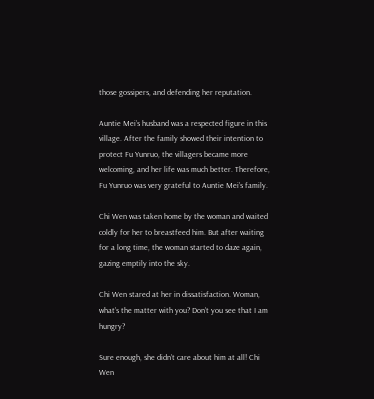those gossipers, and defending her reputation.

Auntie Mei’s husband was a respected figure in this village. After the family showed their intention to protect Fu Yunruo, the villagers became more welcoming, and her life was much better. Therefore, Fu Yunruo was very grateful to Auntie Mei’s family.

Chi Wen was taken home by the woman and waited coldly for her to breastfeed him. But after waiting for a long time, the woman started to daze again, gazing emptily into the sky.

Chi Wen stared at her in dissatisfaction. Woman, what’s the matter with you? Don’t you see that I am hungry?

Sure enough, she didn’t care about him at all! Chi Wen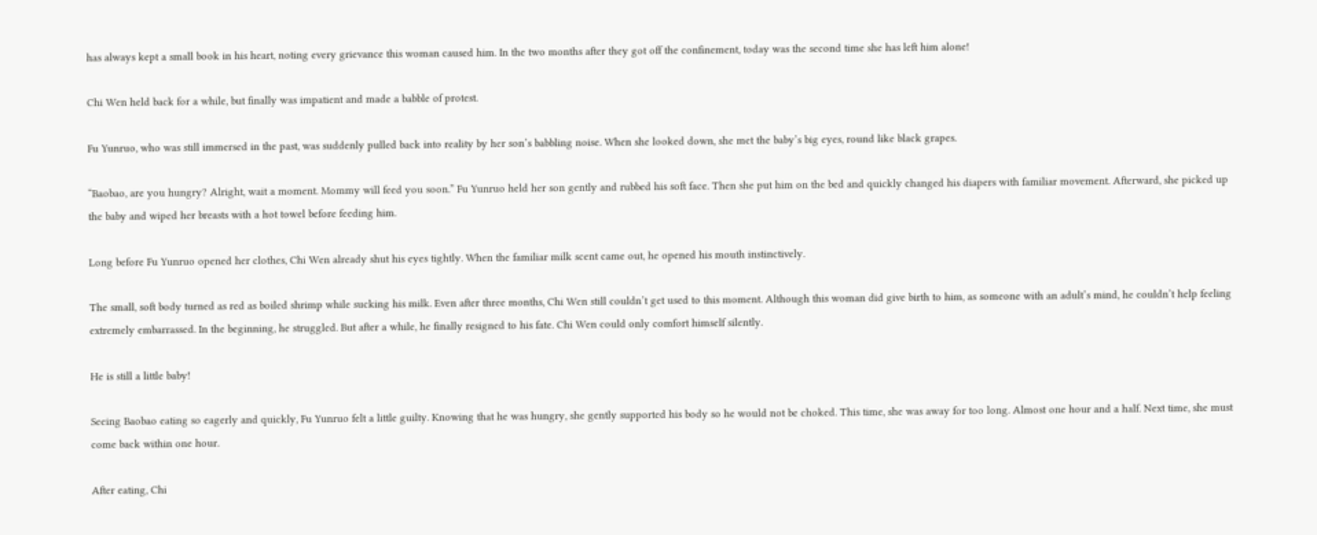has always kept a small book in his heart, noting every grievance this woman caused him. In the two months after they got off the confinement, today was the second time she has left him alone!

Chi Wen held back for a while, but finally was impatient and made a babble of protest.

Fu Yunruo, who was still immersed in the past, was suddenly pulled back into reality by her son’s babbling noise. When she looked down, she met the baby’s big eyes, round like black grapes.

“Baobao, are you hungry? Alright, wait a moment. Mommy will feed you soon.” Fu Yunruo held her son gently and rubbed his soft face. Then she put him on the bed and quickly changed his diapers with familiar movement. Afterward, she picked up the baby and wiped her breasts with a hot towel before feeding him.

Long before Fu Yunruo opened her clothes, Chi Wen already shut his eyes tightly. When the familiar milk scent came out, he opened his mouth instinctively.

The small, soft body turned as red as boiled shrimp while sucking his milk. Even after three months, Chi Wen still couldn’t get used to this moment. Although this woman did give birth to him, as someone with an adult’s mind, he couldn’t help feeling extremely embarrassed. In the beginning, he struggled. But after a while, he finally resigned to his fate. Chi Wen could only comfort himself silently.

He is still a little baby!

Seeing Baobao eating so eagerly and quickly, Fu Yunruo felt a little guilty. Knowing that he was hungry, she gently supported his body so he would not be choked. This time, she was away for too long. Almost one hour and a half. Next time, she must come back within one hour.

After eating, Chi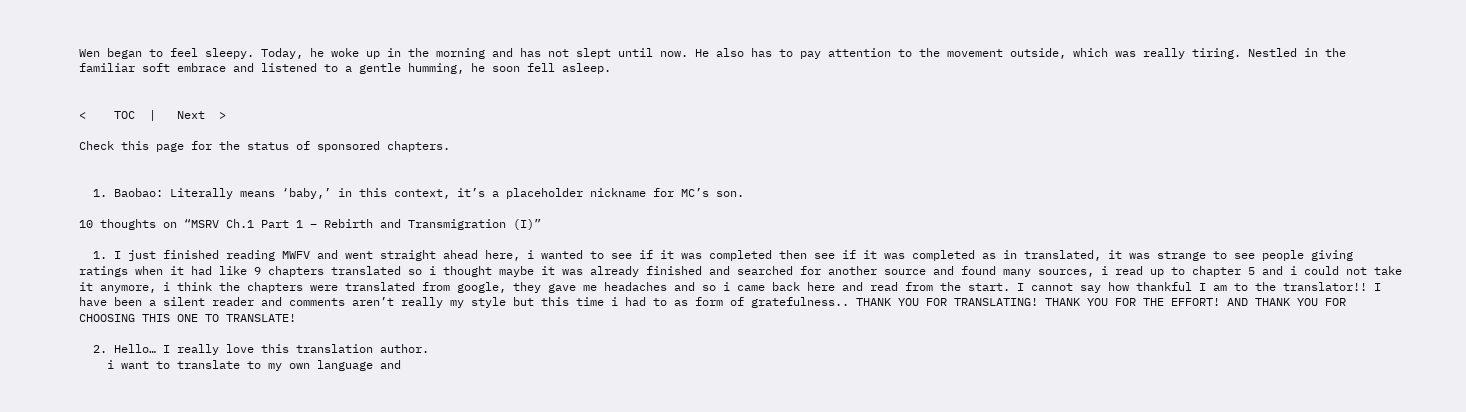Wen began to feel sleepy. Today, he woke up in the morning and has not slept until now. He also has to pay attention to the movement outside, which was really tiring. Nestled in the familiar soft embrace and listened to a gentle humming, he soon fell asleep.


<    TOC  |   Next  >

Check this page for the status of sponsored chapters.


  1. Baobao: Literally means ‘baby,’ in this context, it’s a placeholder nickname for MC’s son.

10 thoughts on “MSRV Ch.1 Part 1 – Rebirth and Transmigration (I)”

  1. I just finished reading MWFV and went straight ahead here, i wanted to see if it was completed then see if it was completed as in translated, it was strange to see people giving ratings when it had like 9 chapters translated so i thought maybe it was already finished and searched for another source and found many sources, i read up to chapter 5 and i could not take it anymore, i think the chapters were translated from google, they gave me headaches and so i came back here and read from the start. I cannot say how thankful I am to the translator!! I have been a silent reader and comments aren’t really my style but this time i had to as form of gratefulness.. THANK YOU FOR TRANSLATING! THANK YOU FOR THE EFFORT! AND THANK YOU FOR CHOOSING THIS ONE TO TRANSLATE!

  2. Hello… I really love this translation author.
    i want to translate to my own language and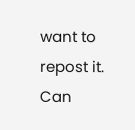want to repost it. Can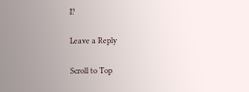I?

Leave a Reply

Scroll to Top